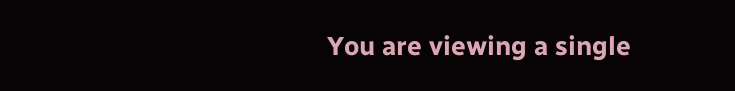You are viewing a single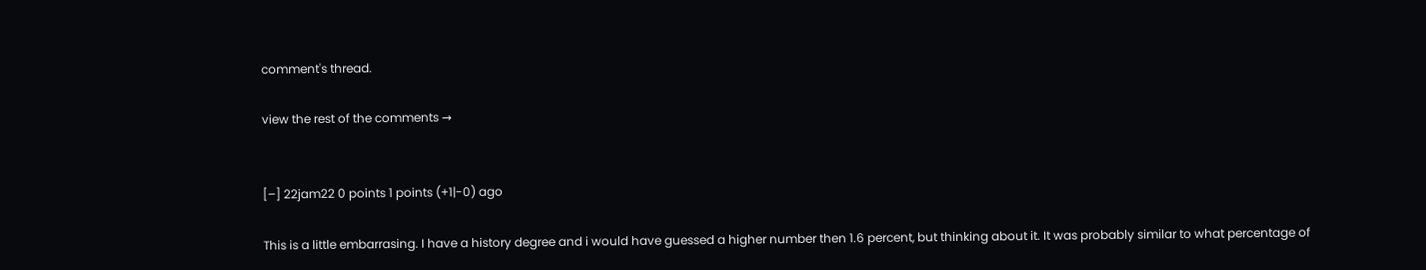comment's thread.

view the rest of the comments →


[–] 22jam22 0 points 1 points (+1|-0) ago

This is a little embarrasing. I have a history degree and i would have guessed a higher number then 1.6 percent, but thinking about it. It was probably similar to what percentage of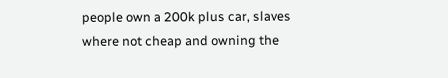people own a 200k plus car, slaves where not cheap and owning the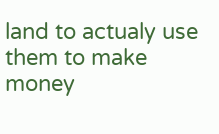land to actualy use them to make money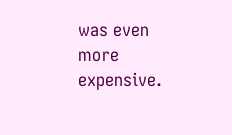was even more expensive.